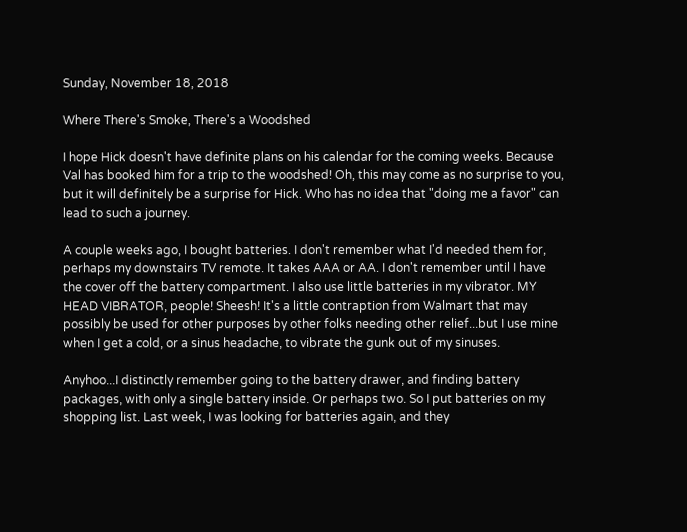Sunday, November 18, 2018

Where There's Smoke, There's a Woodshed

I hope Hick doesn't have definite plans on his calendar for the coming weeks. Because Val has booked him for a trip to the woodshed! Oh, this may come as no surprise to you, but it will definitely be a surprise for Hick. Who has no idea that "doing me a favor" can lead to such a journey.

A couple weeks ago, I bought batteries. I don't remember what I'd needed them for, perhaps my downstairs TV remote. It takes AAA or AA. I don't remember until I have the cover off the battery compartment. I also use little batteries in my vibrator. MY HEAD VIBRATOR, people! Sheesh! It's a little contraption from Walmart that may possibly be used for other purposes by other folks needing other relief...but I use mine when I get a cold, or a sinus headache, to vibrate the gunk out of my sinuses.

Anyhoo...I distinctly remember going to the battery drawer, and finding battery packages, with only a single battery inside. Or perhaps two. So I put batteries on my shopping list. Last week, I was looking for batteries again, and they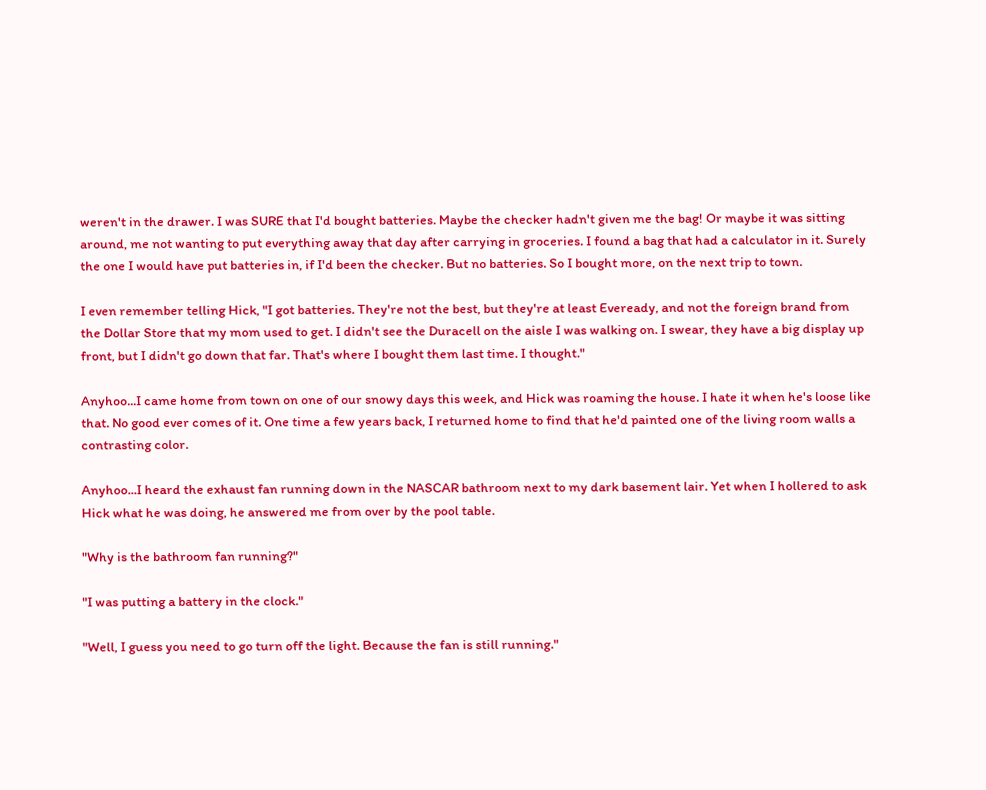weren't in the drawer. I was SURE that I'd bought batteries. Maybe the checker hadn't given me the bag! Or maybe it was sitting around, me not wanting to put everything away that day after carrying in groceries. I found a bag that had a calculator in it. Surely the one I would have put batteries in, if I'd been the checker. But no batteries. So I bought more, on the next trip to town.

I even remember telling Hick, "I got batteries. They're not the best, but they're at least Eveready, and not the foreign brand from the Dollar Store that my mom used to get. I didn't see the Duracell on the aisle I was walking on. I swear, they have a big display up front, but I didn't go down that far. That's where I bought them last time. I thought."

Anyhoo...I came home from town on one of our snowy days this week, and Hick was roaming the house. I hate it when he's loose like that. No good ever comes of it. One time a few years back, I returned home to find that he'd painted one of the living room walls a contrasting color.

Anyhoo...I heard the exhaust fan running down in the NASCAR bathroom next to my dark basement lair. Yet when I hollered to ask Hick what he was doing, he answered me from over by the pool table.

"Why is the bathroom fan running?"

"I was putting a battery in the clock."

"Well, I guess you need to go turn off the light. Because the fan is still running."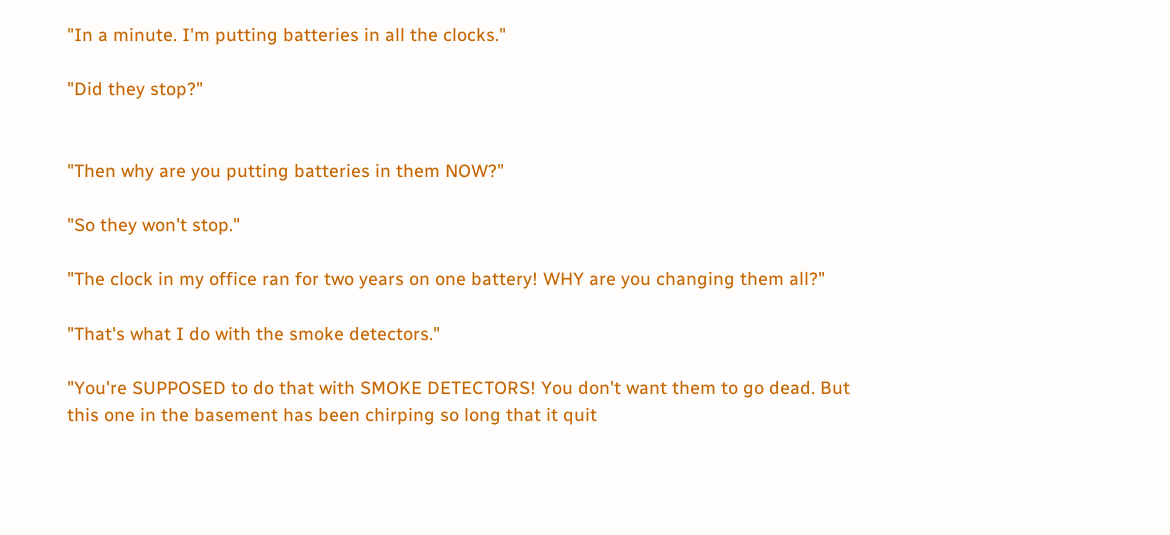"In a minute. I'm putting batteries in all the clocks."

"Did they stop?"


"Then why are you putting batteries in them NOW?"

"So they won't stop."

"The clock in my office ran for two years on one battery! WHY are you changing them all?"

"That's what I do with the smoke detectors."

"You're SUPPOSED to do that with SMOKE DETECTORS! You don't want them to go dead. But this one in the basement has been chirping so long that it quit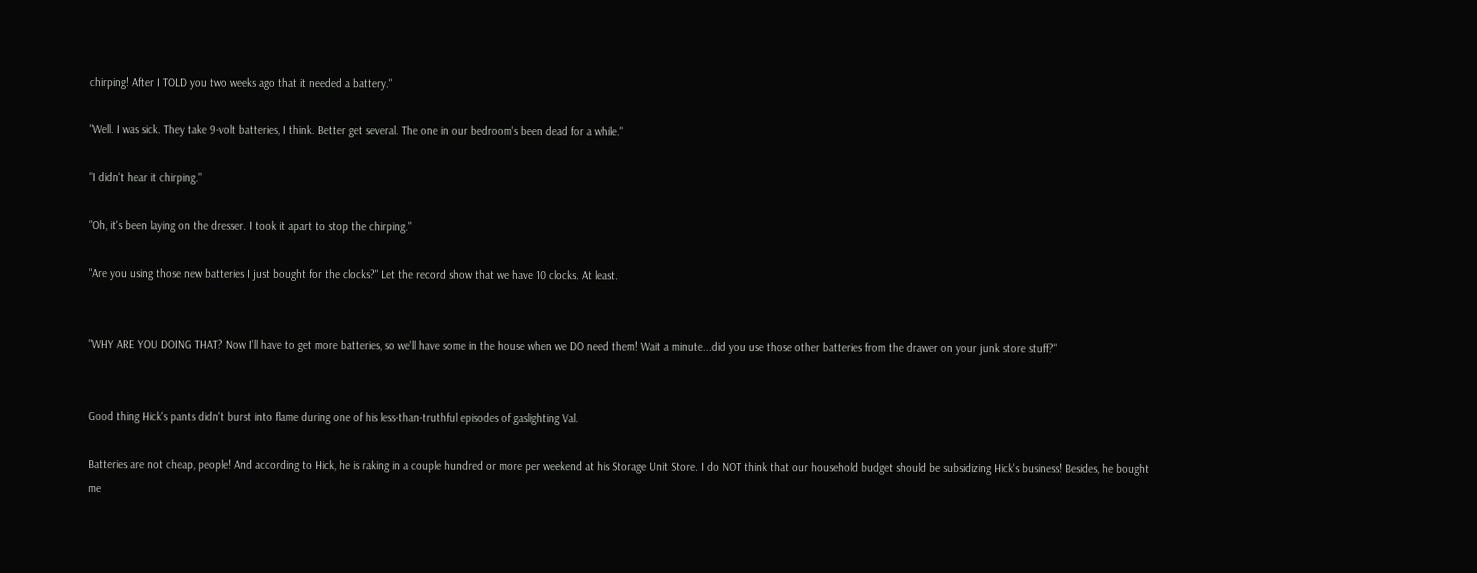chirping! After I TOLD you two weeks ago that it needed a battery."

"Well. I was sick. They take 9-volt batteries, I think. Better get several. The one in our bedroom's been dead for a while."

"I didn't hear it chirping."

"Oh, it's been laying on the dresser. I took it apart to stop the chirping."

"Are you using those new batteries I just bought for the clocks?" Let the record show that we have 10 clocks. At least.


"WHY ARE YOU DOING THAT? Now I'll have to get more batteries, so we'll have some in the house when we DO need them! Wait a minute...did you use those other batteries from the drawer on your junk store stuff?"


Good thing Hick's pants didn't burst into flame during one of his less-than-truthful episodes of gaslighting Val.

Batteries are not cheap, people! And according to Hick, he is raking in a couple hundred or more per weekend at his Storage Unit Store. I do NOT think that our household budget should be subsidizing Hick's business! Besides, he bought me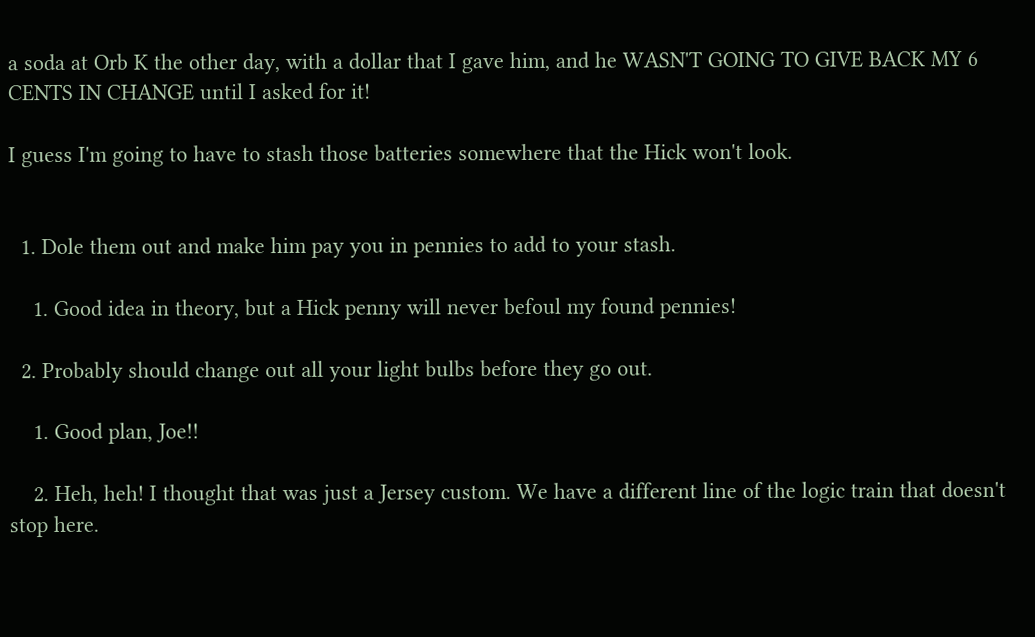a soda at Orb K the other day, with a dollar that I gave him, and he WASN'T GOING TO GIVE BACK MY 6 CENTS IN CHANGE until I asked for it!

I guess I'm going to have to stash those batteries somewhere that the Hick won't look.


  1. Dole them out and make him pay you in pennies to add to your stash.

    1. Good idea in theory, but a Hick penny will never befoul my found pennies!

  2. Probably should change out all your light bulbs before they go out.

    1. Good plan, Joe!!

    2. Heh, heh! I thought that was just a Jersey custom. We have a different line of the logic train that doesn't stop here.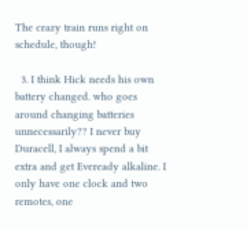The crazy train runs right on schedule, though!

  3. I think Hick needs his own battery changed. who goes around changing batteries unnecessarily?? I never buy Duracell, I always spend a bit extra and get Eveready alkaline. I only have one clock and two remotes, one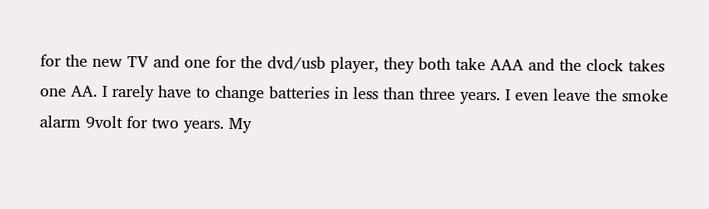for the new TV and one for the dvd/usb player, they both take AAA and the clock takes one AA. I rarely have to change batteries in less than three years. I even leave the smoke alarm 9volt for two years. My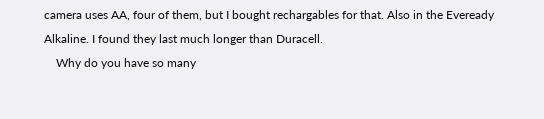camera uses AA, four of them, but I bought rechargables for that. Also in the Eveready Alkaline. I found they last much longer than Duracell.
    Why do you have so many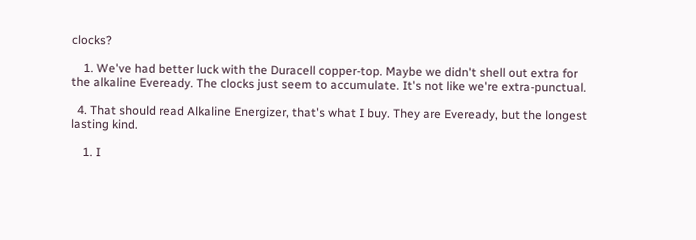clocks?

    1. We've had better luck with the Duracell copper-top. Maybe we didn't shell out extra for the alkaline Eveready. The clocks just seem to accumulate. It's not like we're extra-punctual.

  4. That should read Alkaline Energizer, that's what I buy. They are Eveready, but the longest lasting kind.

    1. I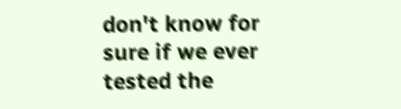don't know for sure if we ever tested the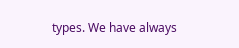types. We have always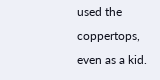used the coppertops, even as a kid.